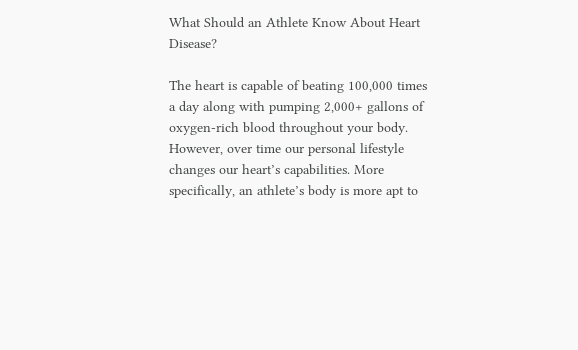What Should an Athlete Know About Heart Disease?

The heart is capable of beating 100,000 times a day along with pumping 2,000+ gallons of oxygen-rich blood throughout your body. However, over time our personal lifestyle changes our heart’s capabilities. More specifically, an athlete’s body is more apt to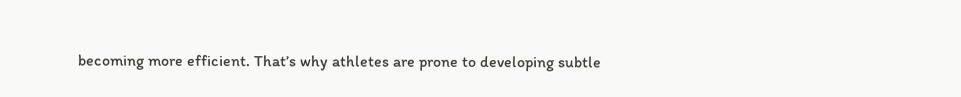becoming more efficient. That’s why athletes are prone to developing subtle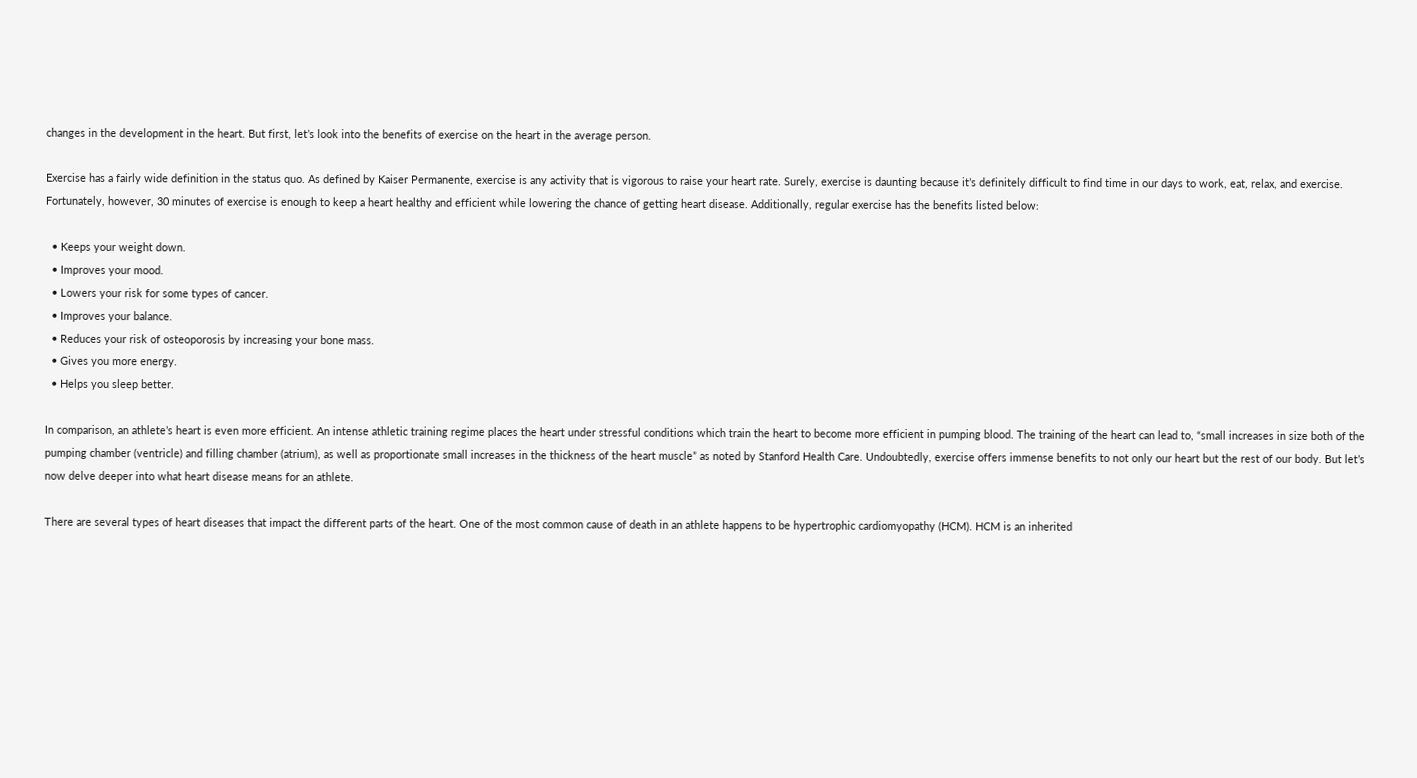changes in the development in the heart. But first, let’s look into the benefits of exercise on the heart in the average person.

Exercise has a fairly wide definition in the status quo. As defined by Kaiser Permanente, exercise is any activity that is vigorous to raise your heart rate. Surely, exercise is daunting because it’s definitely difficult to find time in our days to work, eat, relax, and exercise. Fortunately, however, 30 minutes of exercise is enough to keep a heart healthy and efficient while lowering the chance of getting heart disease. Additionally, regular exercise has the benefits listed below:

  • Keeps your weight down.
  • Improves your mood.
  • Lowers your risk for some types of cancer.
  • Improves your balance.
  • Reduces your risk of osteoporosis by increasing your bone mass.
  • Gives you more energy.
  • Helps you sleep better.

In comparison, an athlete’s heart is even more efficient. An intense athletic training regime places the heart under stressful conditions which train the heart to become more efficient in pumping blood. The training of the heart can lead to, “small increases in size both of the pumping chamber (ventricle) and filling chamber (atrium), as well as proportionate small increases in the thickness of the heart muscle” as noted by Stanford Health Care. Undoubtedly, exercise offers immense benefits to not only our heart but the rest of our body. But let’s now delve deeper into what heart disease means for an athlete.

There are several types of heart diseases that impact the different parts of the heart. One of the most common cause of death in an athlete happens to be hypertrophic cardiomyopathy (HCM). HCM is an inherited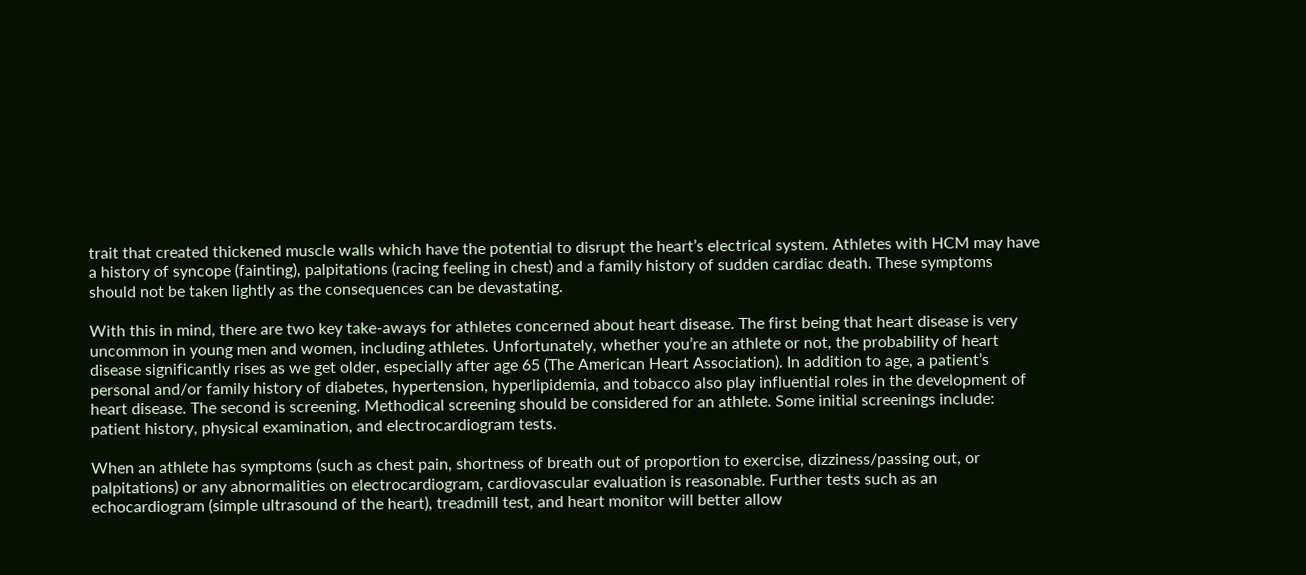trait that created thickened muscle walls which have the potential to disrupt the heart’s electrical system. Athletes with HCM may have a history of syncope (fainting), palpitations (racing feeling in chest) and a family history of sudden cardiac death. These symptoms should not be taken lightly as the consequences can be devastating.

With this in mind, there are two key take-aways for athletes concerned about heart disease. The first being that heart disease is very uncommon in young men and women, including athletes. Unfortunately, whether you’re an athlete or not, the probability of heart disease significantly rises as we get older, especially after age 65 (The American Heart Association). In addition to age, a patient’s personal and/or family history of diabetes, hypertension, hyperlipidemia, and tobacco also play influential roles in the development of heart disease. The second is screening. Methodical screening should be considered for an athlete. Some initial screenings include: patient history, physical examination, and electrocardiogram tests.

When an athlete has symptoms (such as chest pain, shortness of breath out of proportion to exercise, dizziness/passing out, or palpitations) or any abnormalities on electrocardiogram, cardiovascular evaluation is reasonable. Further tests such as an echocardiogram (simple ultrasound of the heart), treadmill test, and heart monitor will better allow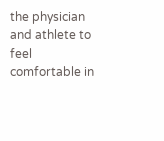the physician and athlete to feel comfortable in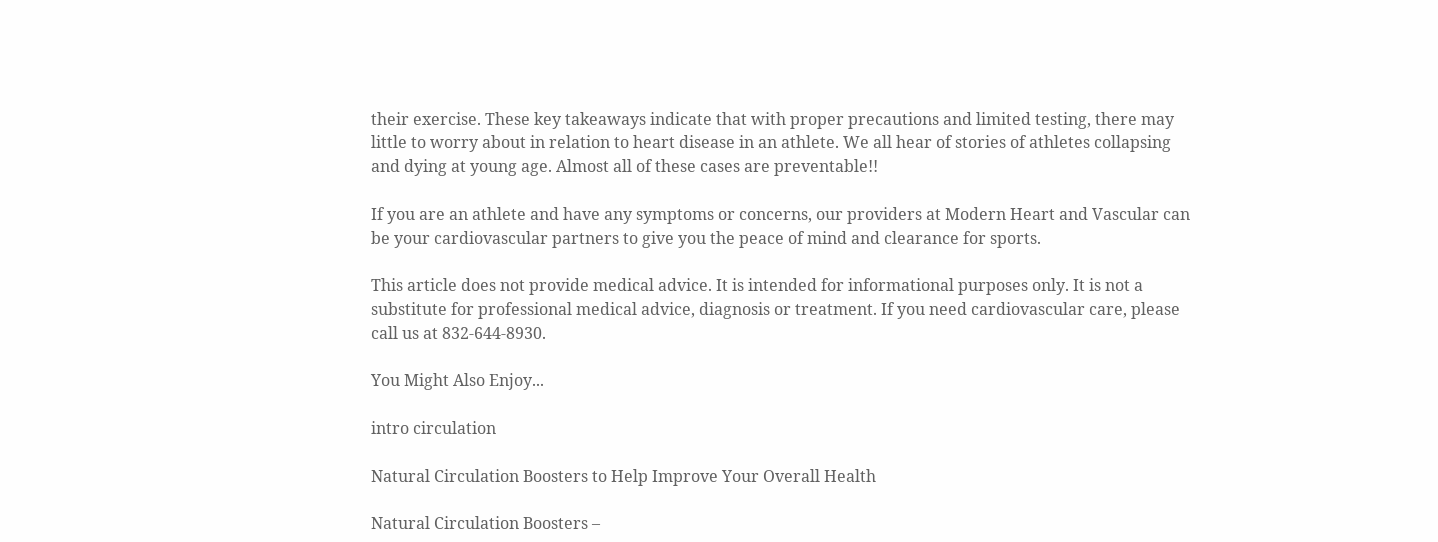their exercise. These key takeaways indicate that with proper precautions and limited testing, there may little to worry about in relation to heart disease in an athlete. We all hear of stories of athletes collapsing and dying at young age. Almost all of these cases are preventable!!

If you are an athlete and have any symptoms or concerns, our providers at Modern Heart and Vascular can be your cardiovascular partners to give you the peace of mind and clearance for sports.

This article does not provide medical advice. It is intended for informational purposes only. It is not a substitute for professional medical advice, diagnosis or treatment. If you need cardiovascular care, please call us at 832-644-8930.

You Might Also Enjoy...

intro circulation

Natural Circulation Boosters to Help Improve Your Overall Health

Natural Circulation Boosters –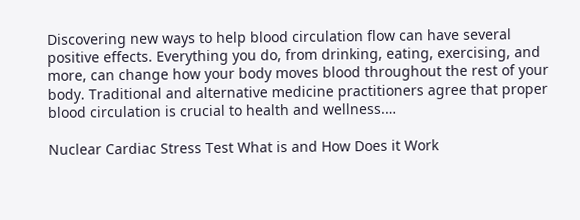Discovering new ways to help blood circulation flow can have several positive effects. Everything you do, from drinking, eating, exercising, and more, can change how your body moves blood throughout the rest of your body. Traditional and alternative medicine practitioners agree that proper blood circulation is crucial to health and wellness.…

Nuclear Cardiac Stress Test What is and How Does it Work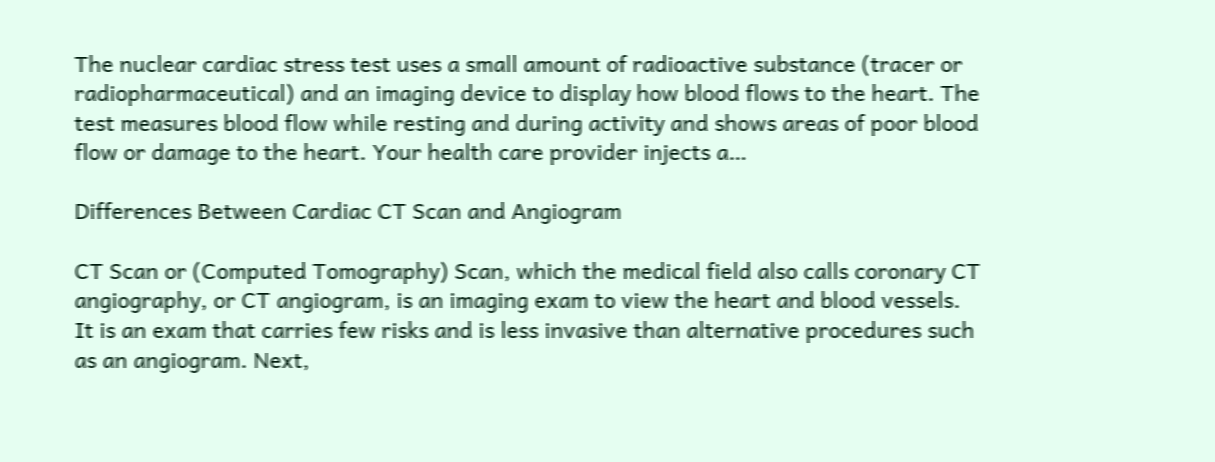The nuclear cardiac stress test uses a small amount of radioactive substance (tracer or radiopharmaceutical) and an imaging device to display how blood flows to the heart. The test measures blood flow while resting and during activity and shows areas of poor blood flow or damage to the heart. Your health care provider injects a…

Differences Between Cardiac CT Scan and Angiogram

CT Scan or (Computed Tomography) Scan, which the medical field also calls coronary CT angiography, or CT angiogram, is an imaging exam to view the heart and blood vessels. It is an exam that carries few risks and is less invasive than alternative procedures such as an angiogram. Next,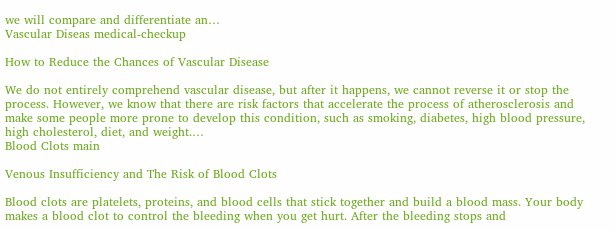we will compare and differentiate an…
Vascular Diseas medical-checkup

How to Reduce the Chances of Vascular Disease

We do not entirely comprehend vascular disease, but after it happens, we cannot reverse it or stop the process. However, we know that there are risk factors that accelerate the process of atherosclerosis and make some people more prone to develop this condition, such as smoking, diabetes, high blood pressure, high cholesterol, diet, and weight.…
Blood Clots main

Venous Insufficiency and The Risk of Blood Clots

Blood clots are platelets, proteins, and blood cells that stick together and build a blood mass. Your body makes a blood clot to control the bleeding when you get hurt. After the bleeding stops and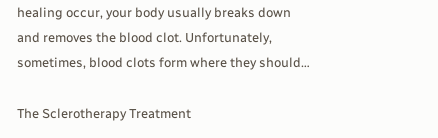healing occur, your body usually breaks down and removes the blood clot. Unfortunately, sometimes, blood clots form where they should…

The Sclerotherapy Treatment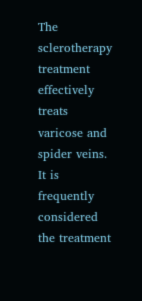The sclerotherapy treatment effectively treats varicose and spider veins. It is frequently considered the treatment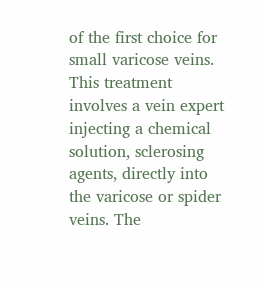of the first choice for small varicose veins. This treatment involves a vein expert injecting a chemical solution, sclerosing agents, directly into the varicose or spider veins. The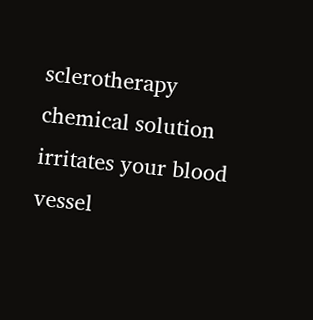sclerotherapy chemical solution irritates your blood vessel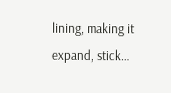lining, making it expand, stick…